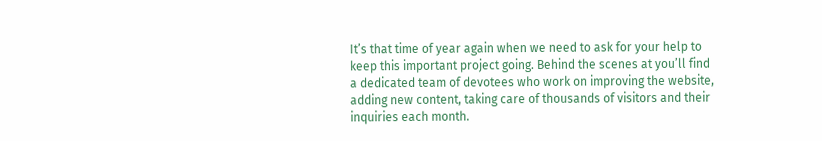It’s that time of year again when we need to ask for your help to keep this important project going. Behind the scenes at you’ll find a dedicated team of devotees who work on improving the website, adding new content, taking care of thousands of visitors and their inquiries each month.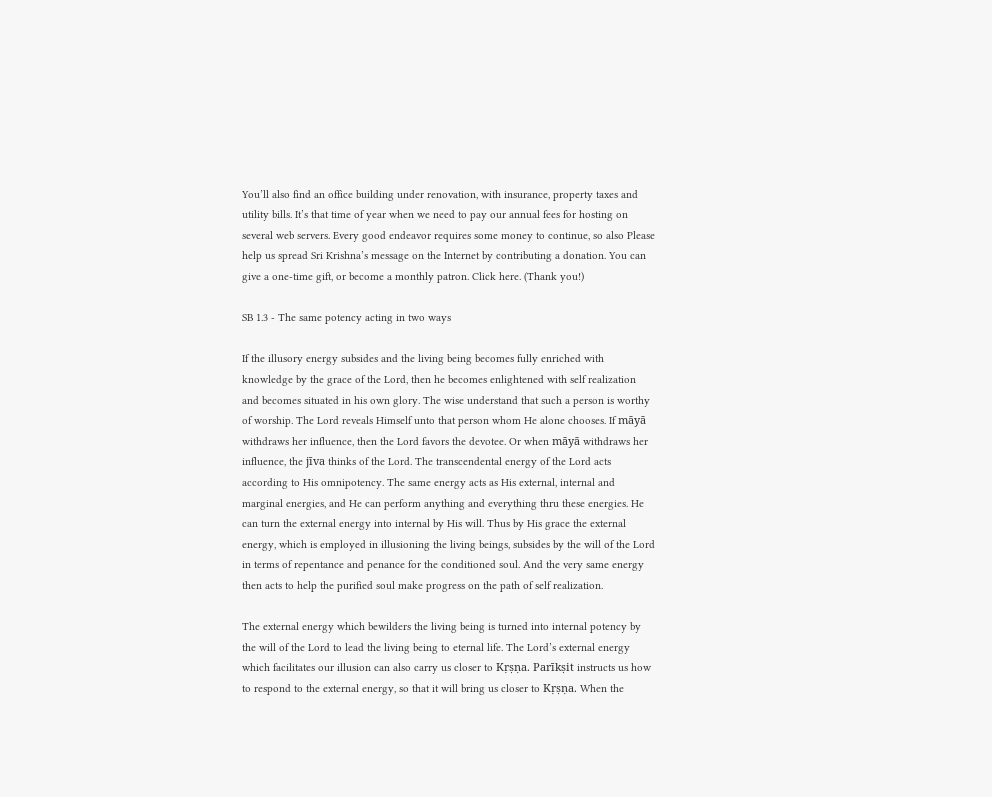You’ll also find an office building under renovation, with insurance, property taxes and utility bills. It’s that time of year when we need to pay our annual fees for hosting on several web servers. Every good endeavor requires some money to continue, so also Please help us spread Sri Krishna’s message on the Internet by contributing a donation. You can give a one-time gift, or become a monthly patron. Click here. (Thank you!)

SB 1.3 - The same potency acting in two ways

If the illusory energy subsides and the living being becomes fully enriched with knowledge by the grace of the Lord, then he becomes enlightened with self realization and becomes situated in his own glory. The wise understand that such a person is worthy of worship. The Lord reveals Himself unto that person whom He alone chooses. If māyā withdraws her influence, then the Lord favors the devotee. Or when māyā withdraws her influence, the jīva thinks of the Lord. The transcendental energy of the Lord acts according to His omnipotency. The same energy acts as His external, internal and marginal energies, and He can perform anything and everything thru these energies. He can turn the external energy into internal by His will. Thus by His grace the external energy, which is employed in illusioning the living beings, subsides by the will of the Lord in terms of repentance and penance for the conditioned soul. And the very same energy then acts to help the purified soul make progress on the path of self realization.

The external energy which bewilders the living being is turned into internal potency by the will of the Lord to lead the living being to eternal life. The Lord’s external energy which facilitates our illusion can also carry us closer to Kṛṣṇa. Parīkṣit instructs us how to respond to the external energy, so that it will bring us closer to Kṛṣṇa. When the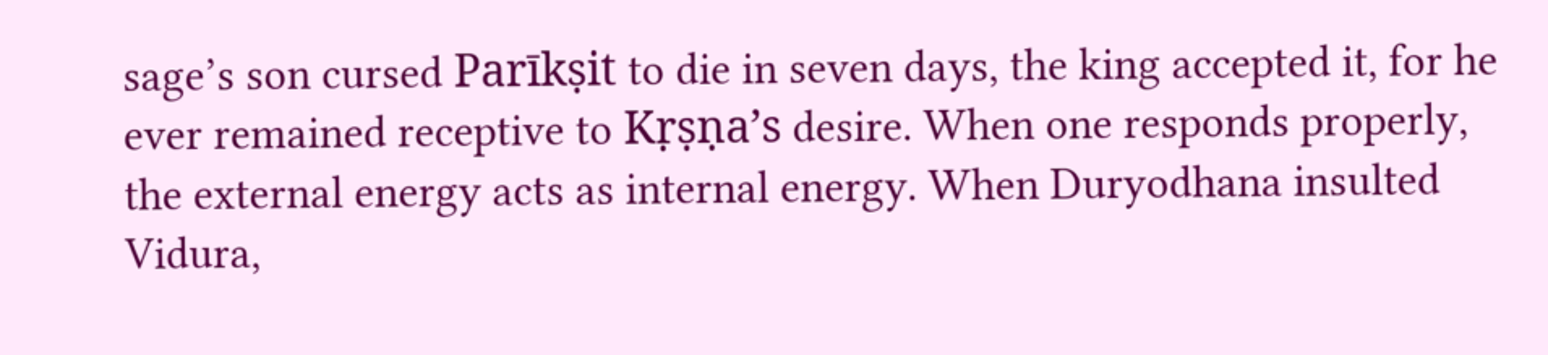sage’s son cursed Parīkṣit to die in seven days, the king accepted it, for he ever remained receptive to Kṛṣṇa’s desire. When one responds properly, the external energy acts as internal energy. When Duryodhana insulted Vidura,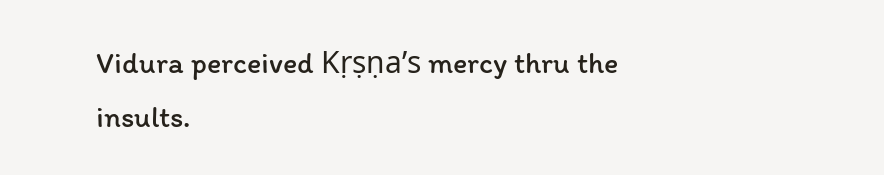Vidura perceived Kṛṣṇa’s mercy thru the insults.